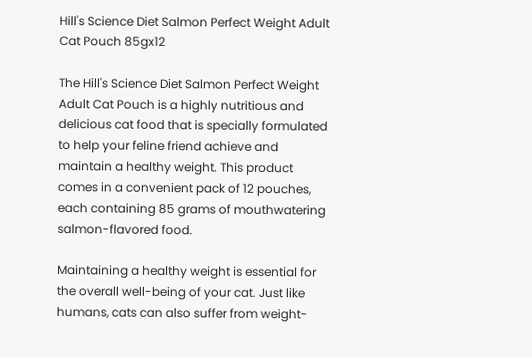Hill's Science Diet Salmon Perfect Weight Adult Cat Pouch 85gx12

The Hill's Science Diet Salmon Perfect Weight Adult Cat Pouch is a highly nutritious and delicious cat food that is specially formulated to help your feline friend achieve and maintain a healthy weight. This product comes in a convenient pack of 12 pouches, each containing 85 grams of mouthwatering salmon-flavored food.

Maintaining a healthy weight is essential for the overall well-being of your cat. Just like humans, cats can also suffer from weight-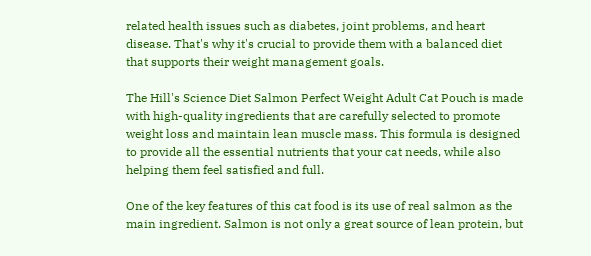related health issues such as diabetes, joint problems, and heart disease. That's why it's crucial to provide them with a balanced diet that supports their weight management goals.

The Hill's Science Diet Salmon Perfect Weight Adult Cat Pouch is made with high-quality ingredients that are carefully selected to promote weight loss and maintain lean muscle mass. This formula is designed to provide all the essential nutrients that your cat needs, while also helping them feel satisfied and full.

One of the key features of this cat food is its use of real salmon as the main ingredient. Salmon is not only a great source of lean protein, but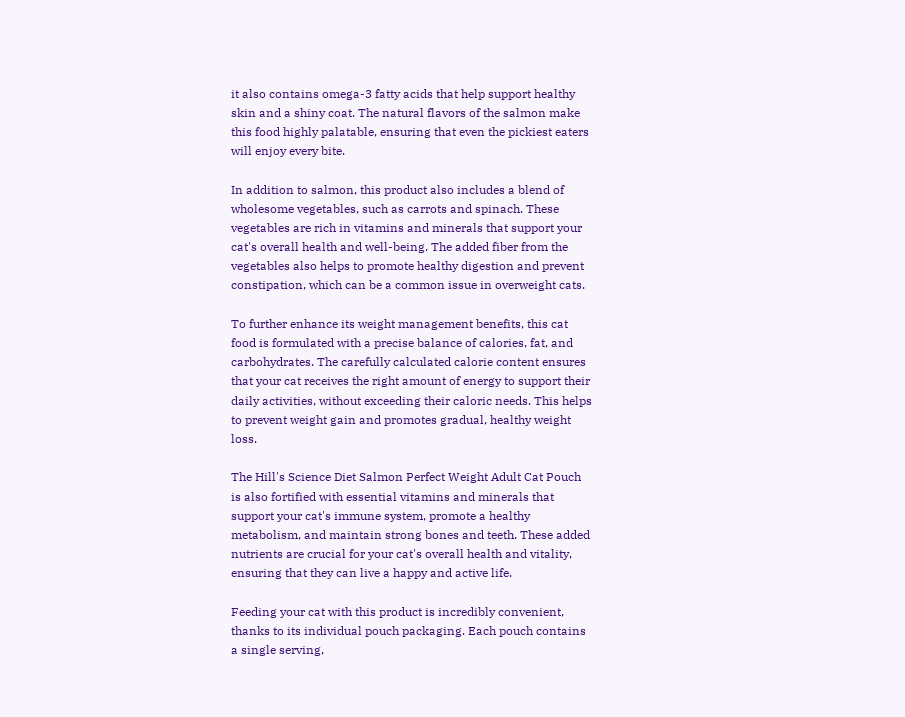it also contains omega-3 fatty acids that help support healthy skin and a shiny coat. The natural flavors of the salmon make this food highly palatable, ensuring that even the pickiest eaters will enjoy every bite.

In addition to salmon, this product also includes a blend of wholesome vegetables, such as carrots and spinach. These vegetables are rich in vitamins and minerals that support your cat's overall health and well-being. The added fiber from the vegetables also helps to promote healthy digestion and prevent constipation, which can be a common issue in overweight cats.

To further enhance its weight management benefits, this cat food is formulated with a precise balance of calories, fat, and carbohydrates. The carefully calculated calorie content ensures that your cat receives the right amount of energy to support their daily activities, without exceeding their caloric needs. This helps to prevent weight gain and promotes gradual, healthy weight loss.

The Hill's Science Diet Salmon Perfect Weight Adult Cat Pouch is also fortified with essential vitamins and minerals that support your cat's immune system, promote a healthy metabolism, and maintain strong bones and teeth. These added nutrients are crucial for your cat's overall health and vitality, ensuring that they can live a happy and active life.

Feeding your cat with this product is incredibly convenient, thanks to its individual pouch packaging. Each pouch contains a single serving,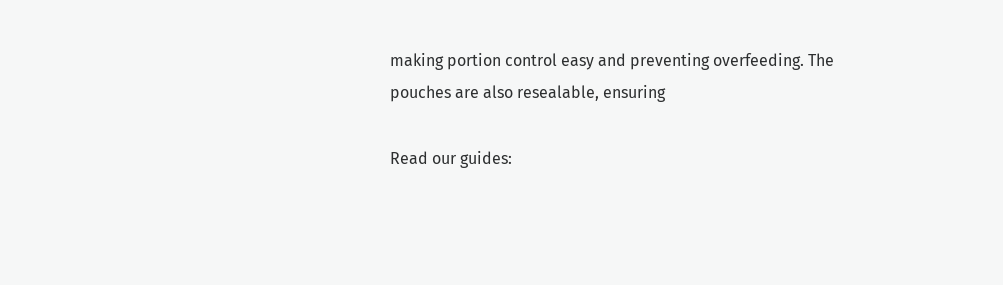making portion control easy and preventing overfeeding. The pouches are also resealable, ensuring

Read our guides: